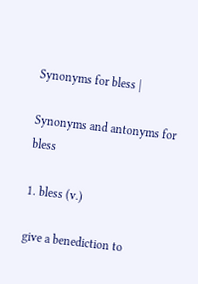Synonyms for bless |

Synonyms and antonyms for bless

1. bless (v.)

give a benediction to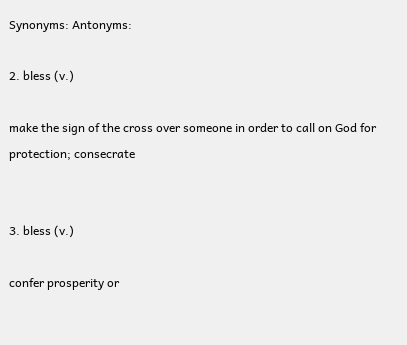Synonyms: Antonyms:

2. bless (v.)

make the sign of the cross over someone in order to call on God for protection; consecrate


3. bless (v.)

confer prosperity or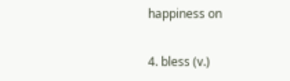happiness on


4. bless (v.)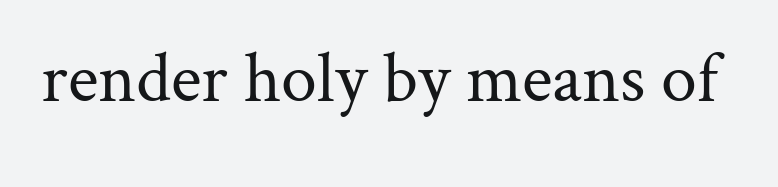render holy by means of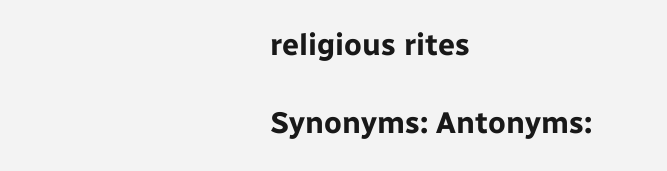religious rites

Synonyms: Antonyms: